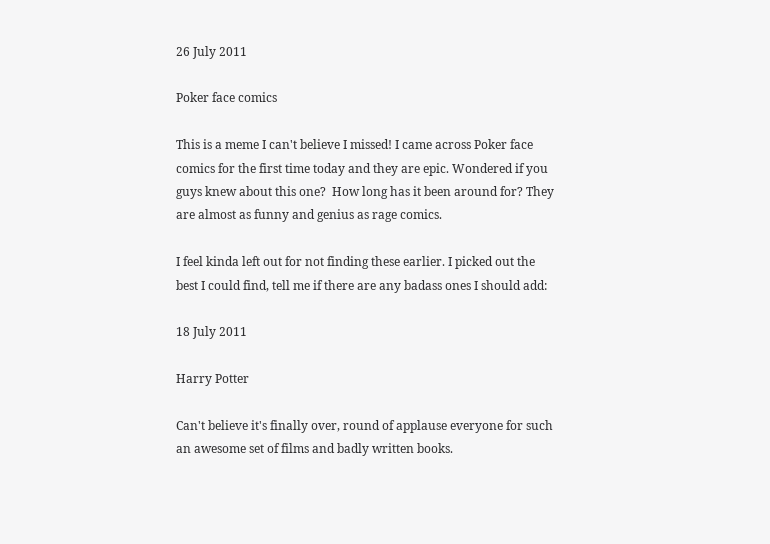26 July 2011

Poker face comics

This is a meme I can't believe I missed! I came across Poker face comics for the first time today and they are epic. Wondered if you guys knew about this one?  How long has it been around for? They are almost as funny and genius as rage comics.

I feel kinda left out for not finding these earlier. I picked out the best I could find, tell me if there are any badass ones I should add:

18 July 2011

Harry Potter

Can't believe it's finally over, round of applause everyone for such an awesome set of films and badly written books.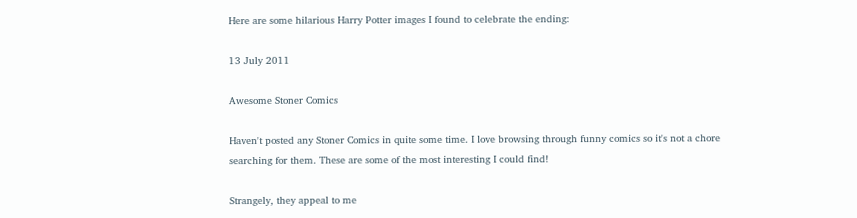Here are some hilarious Harry Potter images I found to celebrate the ending:

13 July 2011

Awesome Stoner Comics

Haven't posted any Stoner Comics in quite some time. I love browsing through funny comics so it's not a chore searching for them. These are some of the most interesting I could find!

Strangely, they appeal to me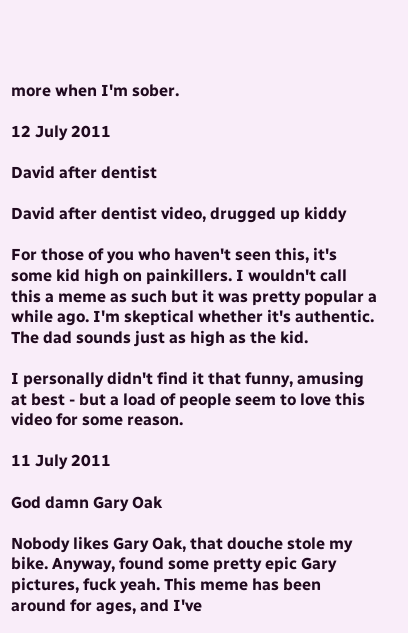more when I'm sober.

12 July 2011

David after dentist

David after dentist video, drugged up kiddy

For those of you who haven't seen this, it's some kid high on painkillers. I wouldn't call this a meme as such but it was pretty popular a while ago. I'm skeptical whether it's authentic. The dad sounds just as high as the kid.

I personally didn't find it that funny, amusing at best - but a load of people seem to love this video for some reason.

11 July 2011

God damn Gary Oak

Nobody likes Gary Oak, that douche stole my bike. Anyway, found some pretty epic Gary pictures, fuck yeah. This meme has been around for ages, and I've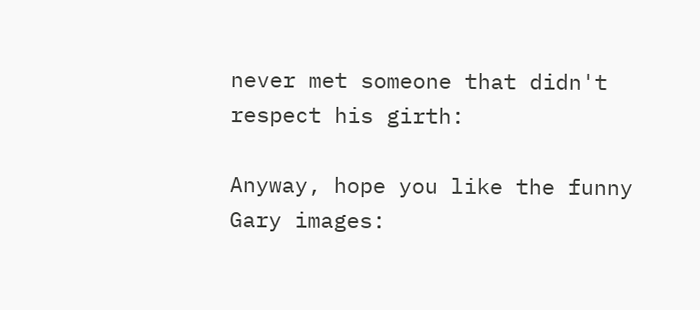never met someone that didn't respect his girth:

Anyway, hope you like the funny Gary images: